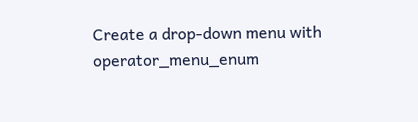Create a drop-down menu with operator_menu_enum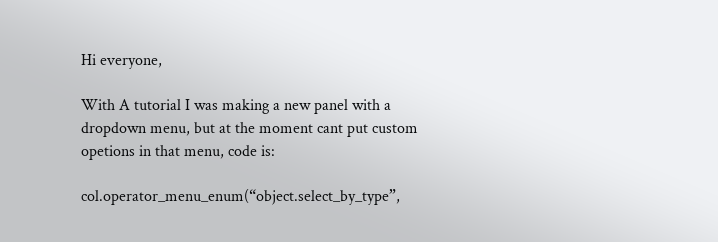Hi everyone,

With A tutorial I was making a new panel with a dropdown menu, but at the moment cant put custom opetions in that menu, code is:

col.operator_menu_enum(“object.select_by_type”,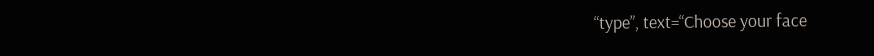“type”, text=“Choose your face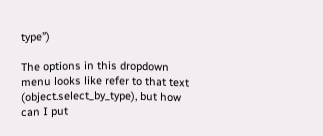type”)

The options in this dropdown menu looks like refer to that text (object.select_by_type), but how can I put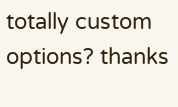totally custom options? thanks